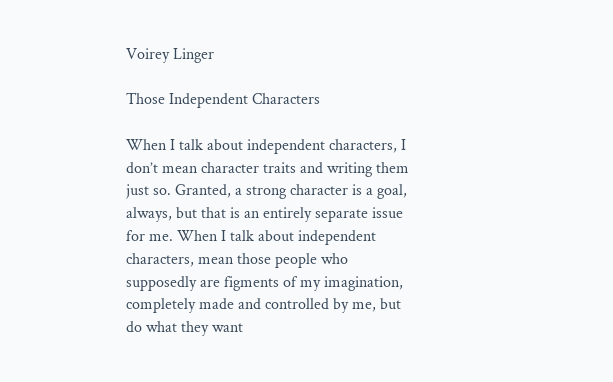Voirey Linger

Those Independent Characters

When I talk about independent characters, I don’t mean character traits and writing them just so. Granted, a strong character is a goal, always, but that is an entirely separate issue for me. When I talk about independent characters, mean those people who supposedly are figments of my imagination, completely made and controlled by me, but do what they want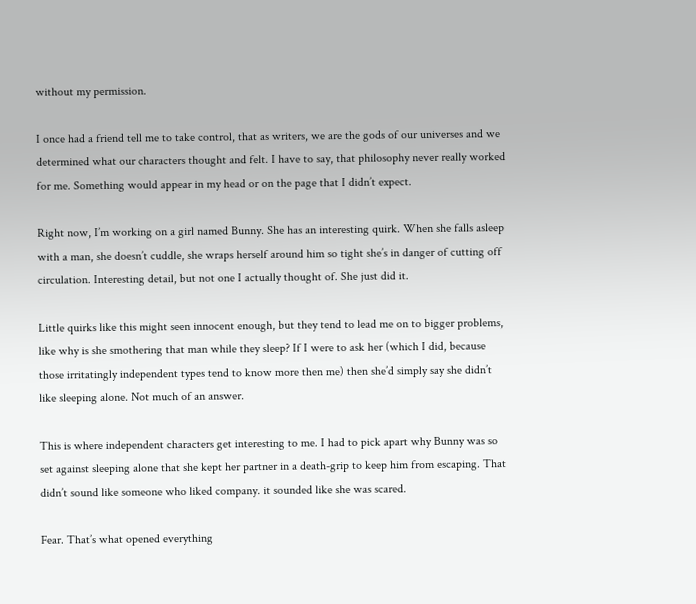without my permission.

I once had a friend tell me to take control, that as writers, we are the gods of our universes and we determined what our characters thought and felt. I have to say, that philosophy never really worked for me. Something would appear in my head or on the page that I didn’t expect.

Right now, I’m working on a girl named Bunny. She has an interesting quirk. When she falls asleep with a man, she doesn’t cuddle, she wraps herself around him so tight she’s in danger of cutting off circulation. Interesting detail, but not one I actually thought of. She just did it.

Little quirks like this might seen innocent enough, but they tend to lead me on to bigger problems, like why is she smothering that man while they sleep? If I were to ask her (which I did, because those irritatingly independent types tend to know more then me) then she’d simply say she didn’t like sleeping alone. Not much of an answer.

This is where independent characters get interesting to me. I had to pick apart why Bunny was so set against sleeping alone that she kept her partner in a death-grip to keep him from escaping. That didn’t sound like someone who liked company. it sounded like she was scared.

Fear. That’s what opened everything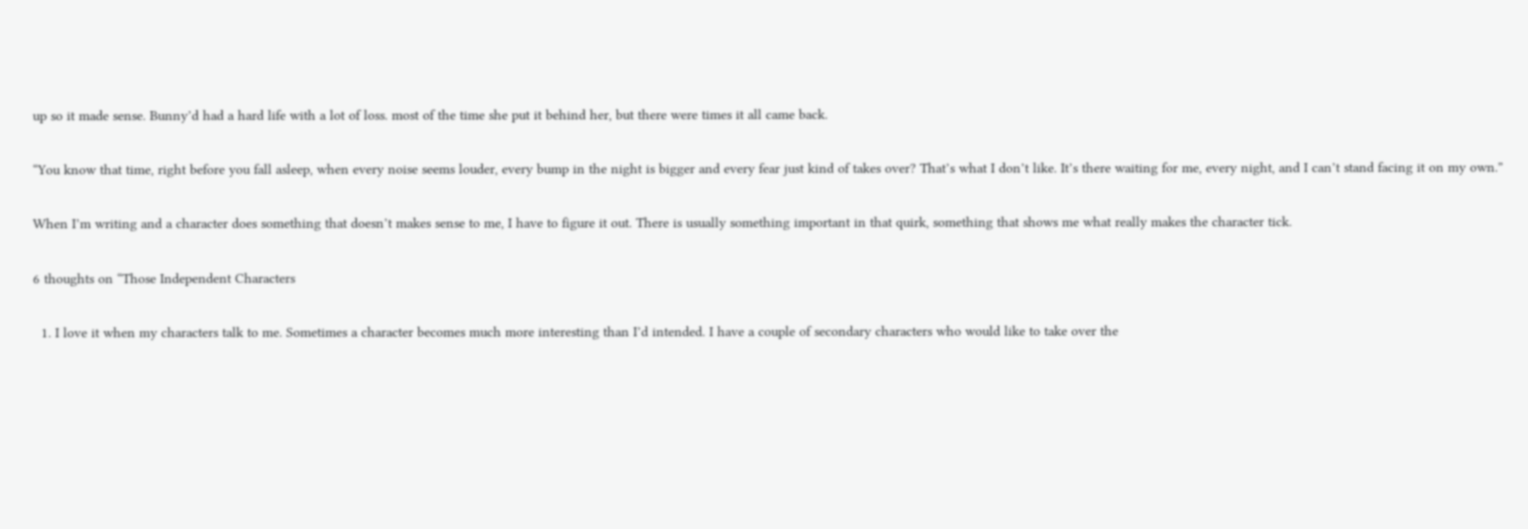up so it made sense. Bunny’d had a hard life with a lot of loss. most of the time she put it behind her, but there were times it all came back.

“You know that time, right before you fall asleep, when every noise seems louder, every bump in the night is bigger and every fear just kind of takes over? That’s what I don’t like. It’s there waiting for me, every night, and I can’t stand facing it on my own.”

When I’m writing and a character does something that doesn’t makes sense to me, I have to figure it out. There is usually something important in that quirk, something that shows me what really makes the character tick.

6 thoughts on “Those Independent Characters

  1. I love it when my characters talk to me. Sometimes a character becomes much more interesting than I’d intended. I have a couple of secondary characters who would like to take over the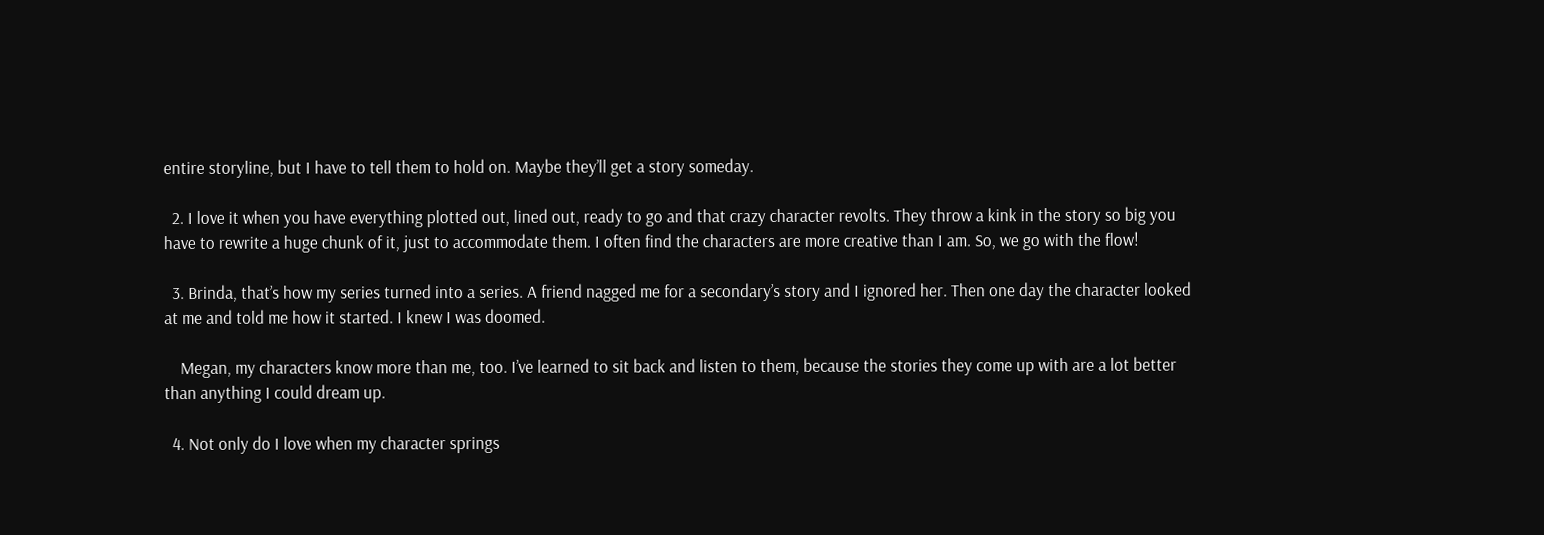entire storyline, but I have to tell them to hold on. Maybe they’ll get a story someday.

  2. I love it when you have everything plotted out, lined out, ready to go and that crazy character revolts. They throw a kink in the story so big you have to rewrite a huge chunk of it, just to accommodate them. I often find the characters are more creative than I am. So, we go with the flow!

  3. Brinda, that’s how my series turned into a series. A friend nagged me for a secondary’s story and I ignored her. Then one day the character looked at me and told me how it started. I knew I was doomed.

    Megan, my characters know more than me, too. I’ve learned to sit back and listen to them, because the stories they come up with are a lot better than anything I could dream up.

  4. Not only do I love when my character springs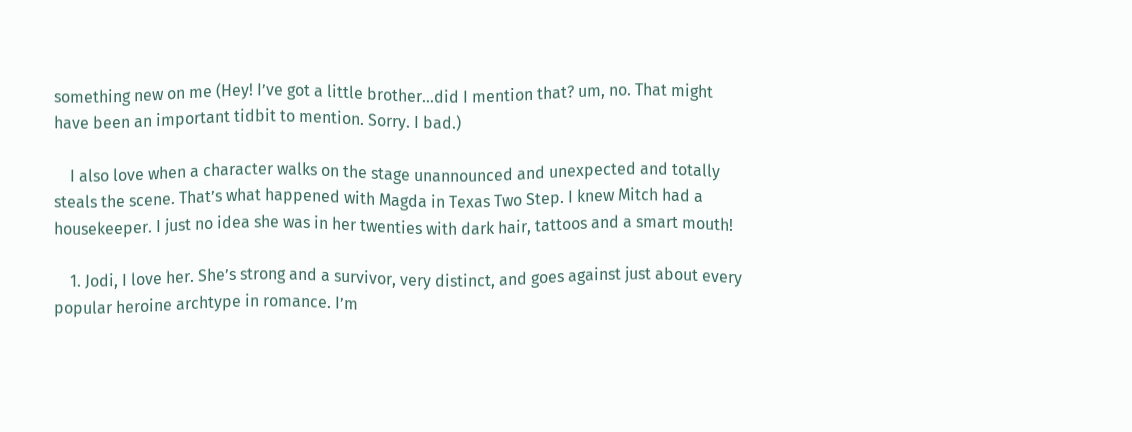something new on me (Hey! I’ve got a little brother…did I mention that? um, no. That might have been an important tidbit to mention. Sorry. I bad.)

    I also love when a character walks on the stage unannounced and unexpected and totally steals the scene. That’s what happened with Magda in Texas Two Step. I knew Mitch had a housekeeper. I just no idea she was in her twenties with dark hair, tattoos and a smart mouth!

    1. Jodi, I love her. She’s strong and a survivor, very distinct, and goes against just about every popular heroine archtype in romance. I’m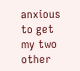anxious to get my two other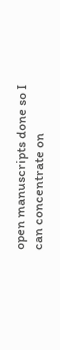open manuscripts done so I can concentrate on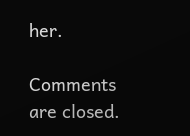her.

Comments are closed.